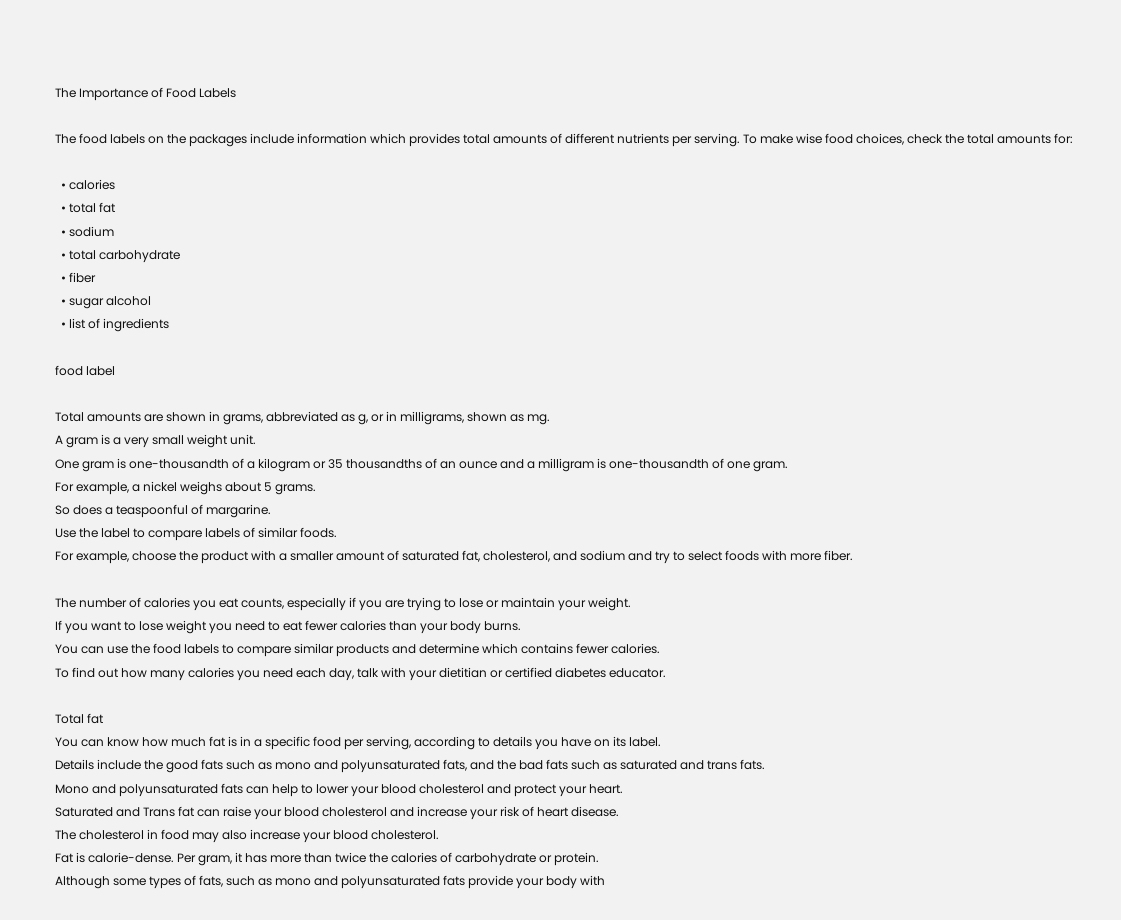The Importance of Food Labels

The food labels on the packages include information which provides total amounts of different nutrients per serving. To make wise food choices, check the total amounts for:

  • calories
  • total fat
  • sodium
  • total carbohydrate
  • fiber
  • sugar alcohol
  • list of ingredients

food label

Total amounts are shown in grams, abbreviated as g, or in milligrams, shown as mg.
A gram is a very small weight unit.
One gram is one-thousandth of a kilogram or 35 thousandths of an ounce and a milligram is one-thousandth of one gram.
For example, a nickel weighs about 5 grams.
So does a teaspoonful of margarine.
Use the label to compare labels of similar foods.
For example, choose the product with a smaller amount of saturated fat, cholesterol, and sodium and try to select foods with more fiber.

The number of calories you eat counts, especially if you are trying to lose or maintain your weight.
If you want to lose weight you need to eat fewer calories than your body burns.
You can use the food labels to compare similar products and determine which contains fewer calories.
To find out how many calories you need each day, talk with your dietitian or certified diabetes educator.

Total fat
You can know how much fat is in a specific food per serving, according to details you have on its label.
Details include the good fats such as mono and polyunsaturated fats, and the bad fats such as saturated and trans fats.
Mono and polyunsaturated fats can help to lower your blood cholesterol and protect your heart.
Saturated and Trans fat can raise your blood cholesterol and increase your risk of heart disease.
The cholesterol in food may also increase your blood cholesterol.
Fat is calorie-dense. Per gram, it has more than twice the calories of carbohydrate or protein.
Although some types of fats, such as mono and polyunsaturated fats provide your body with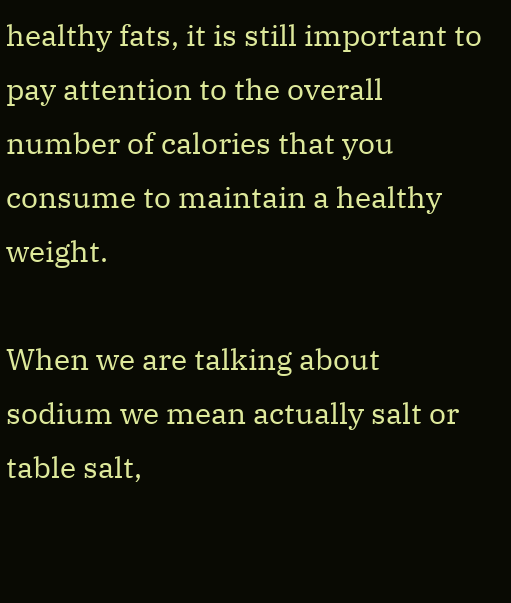healthy fats, it is still important to pay attention to the overall number of calories that you consume to maintain a healthy weight.

When we are talking about sodium we mean actually salt or table salt,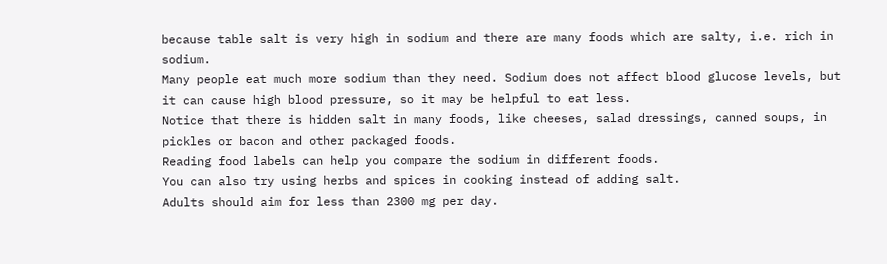because table salt is very high in sodium and there are many foods which are salty, i.e. rich in sodium.
Many people eat much more sodium than they need. Sodium does not affect blood glucose levels, but it can cause high blood pressure, so it may be helpful to eat less.
Notice that there is hidden salt in many foods, like cheeses, salad dressings, canned soups, in pickles or bacon and other packaged foods.
Reading food labels can help you compare the sodium in different foods.
You can also try using herbs and spices in cooking instead of adding salt.
Adults should aim for less than 2300 mg per day.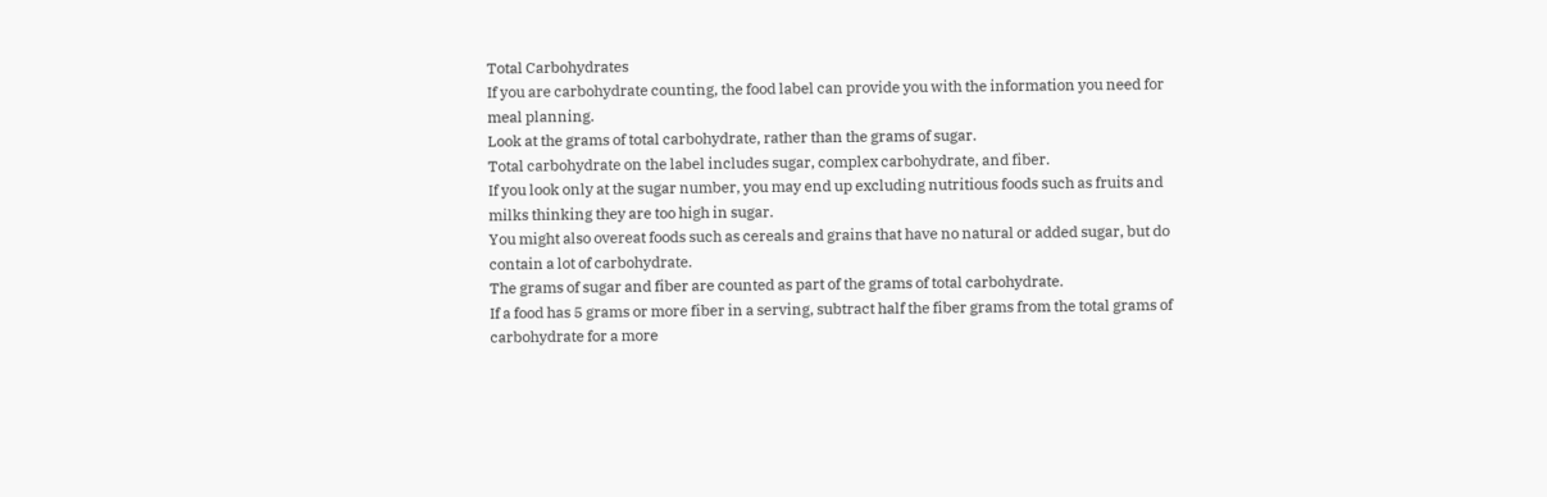Total Carbohydrates
If you are carbohydrate counting, the food label can provide you with the information you need for meal planning.
Look at the grams of total carbohydrate, rather than the grams of sugar.
Total carbohydrate on the label includes sugar, complex carbohydrate, and fiber.
If you look only at the sugar number, you may end up excluding nutritious foods such as fruits and milks thinking they are too high in sugar.
You might also overeat foods such as cereals and grains that have no natural or added sugar, but do contain a lot of carbohydrate.
The grams of sugar and fiber are counted as part of the grams of total carbohydrate.
If a food has 5 grams or more fiber in a serving, subtract half the fiber grams from the total grams of carbohydrate for a more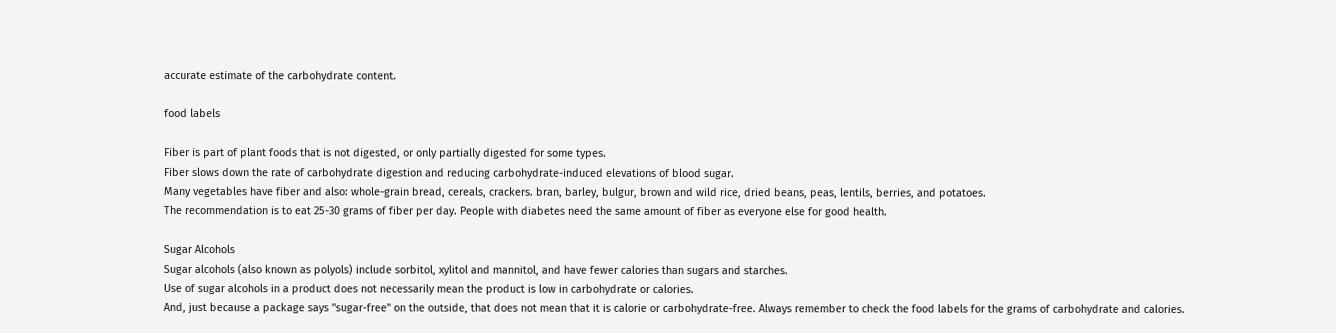accurate estimate of the carbohydrate content.

food labels

Fiber is part of plant foods that is not digested, or only partially digested for some types.
Fiber slows down the rate of carbohydrate digestion and reducing carbohydrate-induced elevations of blood sugar.
Many vegetables have fiber and also: whole-grain bread, cereals, crackers. bran, barley, bulgur, brown and wild rice, dried beans, peas, lentils, berries, and potatoes.
The recommendation is to eat 25-30 grams of fiber per day. People with diabetes need the same amount of fiber as everyone else for good health.

Sugar Alcohols
Sugar alcohols (also known as polyols) include sorbitol, xylitol and mannitol, and have fewer calories than sugars and starches.
Use of sugar alcohols in a product does not necessarily mean the product is low in carbohydrate or calories.
And, just because a package says "sugar-free" on the outside, that does not mean that it is calorie or carbohydrate-free. Always remember to check the food labels for the grams of carbohydrate and calories.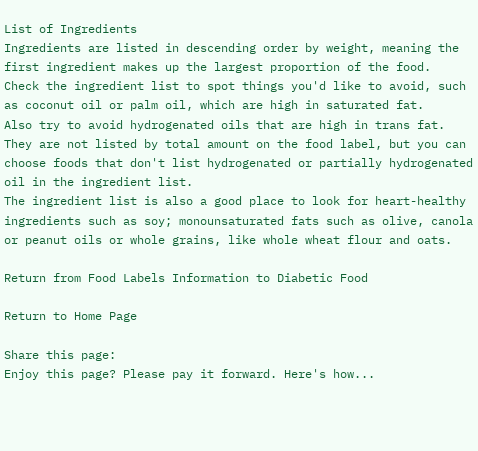List of Ingredients
Ingredients are listed in descending order by weight, meaning the first ingredient makes up the largest proportion of the food.
Check the ingredient list to spot things you'd like to avoid, such as coconut oil or palm oil, which are high in saturated fat.
Also try to avoid hydrogenated oils that are high in trans fat.
They are not listed by total amount on the food label, but you can choose foods that don't list hydrogenated or partially hydrogenated oil in the ingredient list.
The ingredient list is also a good place to look for heart-healthy ingredients such as soy; monounsaturated fats such as olive, canola or peanut oils or whole grains, like whole wheat flour and oats.

Return from Food Labels Information to Diabetic Food

Return to Home Page

Share this page:
Enjoy this page? Please pay it forward. Here's how...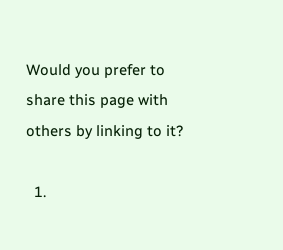Would you prefer to share this page with others by linking to it?

  1.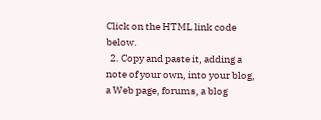Click on the HTML link code below.
  2. Copy and paste it, adding a note of your own, into your blog, a Web page, forums, a blog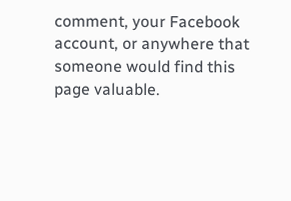comment, your Facebook account, or anywhere that someone would find this page valuable.